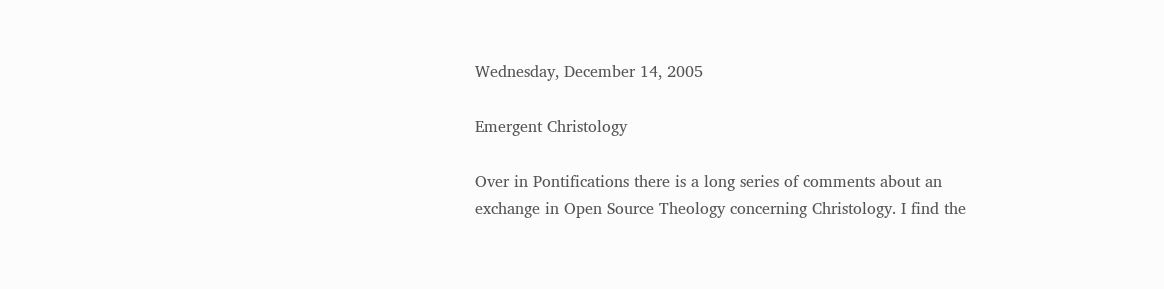Wednesday, December 14, 2005

Emergent Christology

Over in Pontifications there is a long series of comments about an exchange in Open Source Theology concerning Christology. I find the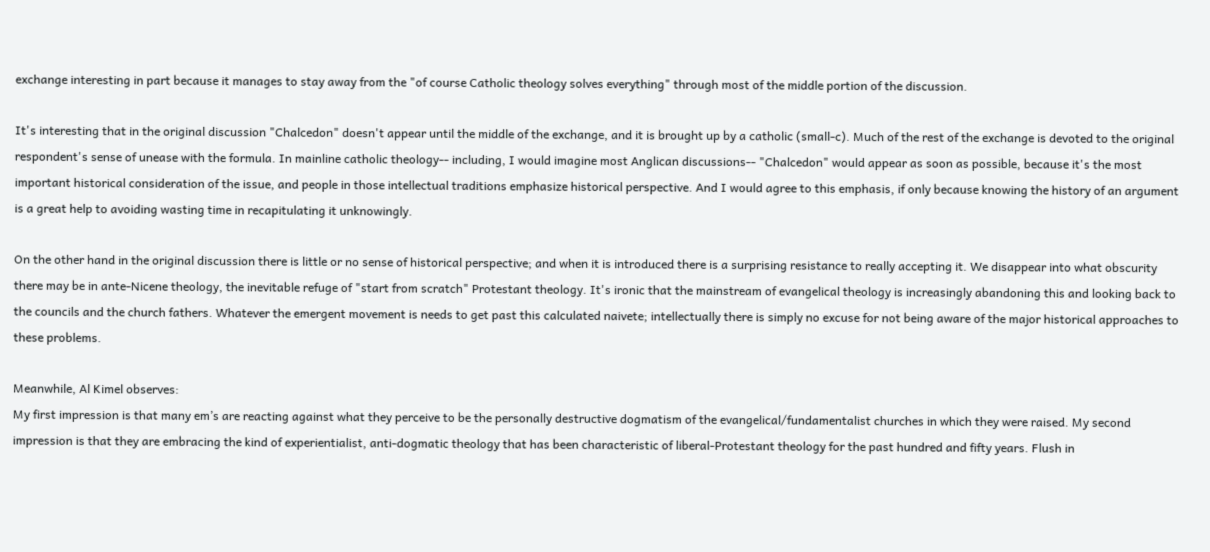exchange interesting in part because it manages to stay away from the "of course Catholic theology solves everything" through most of the middle portion of the discussion.

It's interesting that in the original discussion "Chalcedon" doesn't appear until the middle of the exchange, and it is brought up by a catholic (small-c). Much of the rest of the exchange is devoted to the original respondent's sense of unease with the formula. In mainline catholic theology-- including, I would imagine most Anglican discussions-- "Chalcedon" would appear as soon as possible, because it's the most important historical consideration of the issue, and people in those intellectual traditions emphasize historical perspective. And I would agree to this emphasis, if only because knowing the history of an argument is a great help to avoiding wasting time in recapitulating it unknowingly.

On the other hand in the original discussion there is little or no sense of historical perspective; and when it is introduced there is a surprising resistance to really accepting it. We disappear into what obscurity there may be in ante-Nicene theology, the inevitable refuge of "start from scratch" Protestant theology. It's ironic that the mainstream of evangelical theology is increasingly abandoning this and looking back to the councils and the church fathers. Whatever the emergent movement is needs to get past this calculated naivete; intellectually there is simply no excuse for not being aware of the major historical approaches to these problems.

Meanwhile, Al Kimel observes:
My first impression is that many em’s are reacting against what they perceive to be the personally destructive dogmatism of the evangelical/fundamentalist churches in which they were raised. My second impression is that they are embracing the kind of experientialist, anti-dogmatic theology that has been characteristic of liberal-Protestant theology for the past hundred and fifty years. Flush in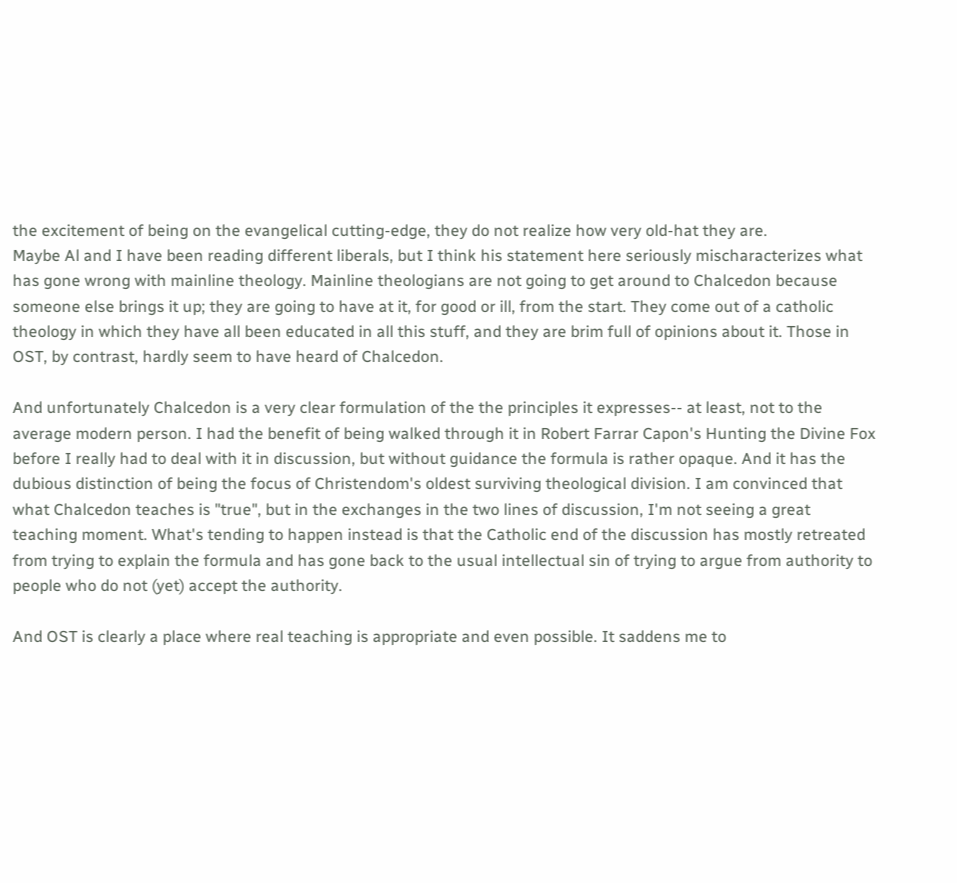the excitement of being on the evangelical cutting-edge, they do not realize how very old-hat they are.
Maybe Al and I have been reading different liberals, but I think his statement here seriously mischaracterizes what has gone wrong with mainline theology. Mainline theologians are not going to get around to Chalcedon because someone else brings it up; they are going to have at it, for good or ill, from the start. They come out of a catholic theology in which they have all been educated in all this stuff, and they are brim full of opinions about it. Those in OST, by contrast, hardly seem to have heard of Chalcedon.

And unfortunately Chalcedon is a very clear formulation of the the principles it expresses-- at least, not to the average modern person. I had the benefit of being walked through it in Robert Farrar Capon's Hunting the Divine Fox before I really had to deal with it in discussion, but without guidance the formula is rather opaque. And it has the dubious distinction of being the focus of Christendom's oldest surviving theological division. I am convinced that what Chalcedon teaches is "true", but in the exchanges in the two lines of discussion, I'm not seeing a great teaching moment. What's tending to happen instead is that the Catholic end of the discussion has mostly retreated from trying to explain the formula and has gone back to the usual intellectual sin of trying to argue from authority to people who do not (yet) accept the authority.

And OST is clearly a place where real teaching is appropriate and even possible. It saddens me to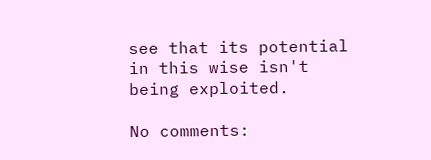see that its potential in this wise isn't being exploited.

No comments: